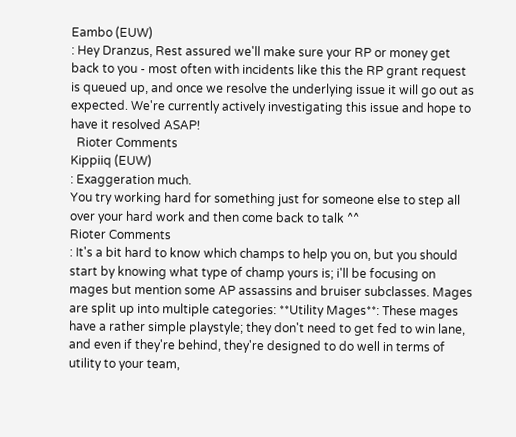Eambo (EUW)
: Hey Dranzus, Rest assured we'll make sure your RP or money get back to you - most often with incidents like this the RP grant request is queued up, and once we resolve the underlying issue it will go out as expected. We're currently actively investigating this issue and hope to have it resolved ASAP!
  Rioter Comments
Kippiiq (EUW)
: Exaggeration much.
You try working hard for something just for someone else to step all over your hard work and then come back to talk ^^
Rioter Comments
: It's a bit hard to know which champs to help you on, but you should start by knowing what type of champ yours is; i'll be focusing on mages but mention some AP assassins and bruiser subclasses. Mages are split up into multiple categories: **Utility Mages**: These mages have a rather simple playstyle; they don't need to get fed to win lane, and even if they're behind, they're designed to do well in terms of utility to your team,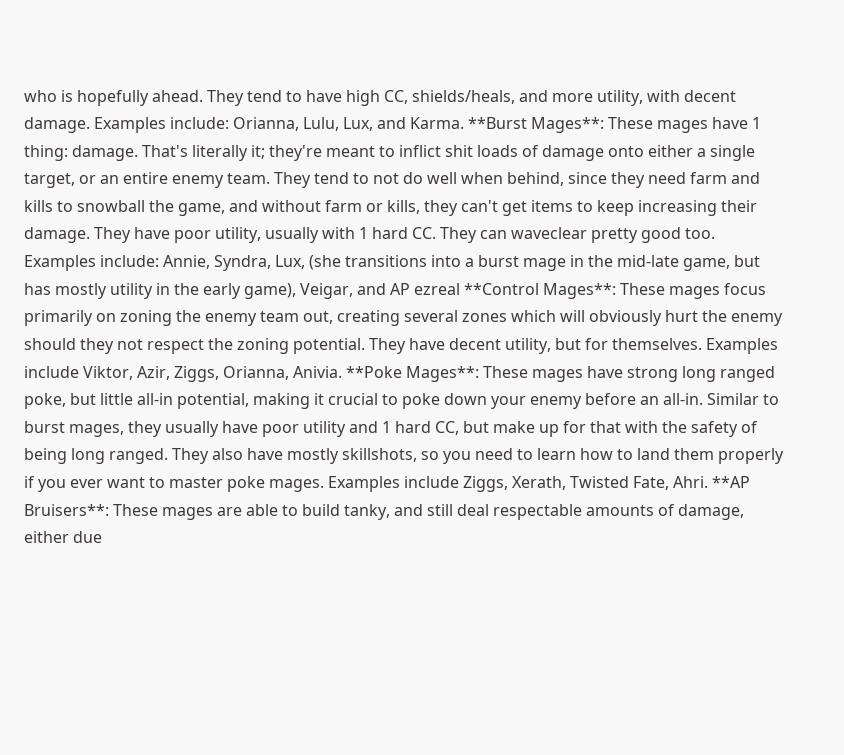who is hopefully ahead. They tend to have high CC, shields/heals, and more utility, with decent damage. Examples include: Orianna, Lulu, Lux, and Karma. **Burst Mages**: These mages have 1 thing: damage. That's literally it; they're meant to inflict shit loads of damage onto either a single target, or an entire enemy team. They tend to not do well when behind, since they need farm and kills to snowball the game, and without farm or kills, they can't get items to keep increasing their damage. They have poor utility, usually with 1 hard CC. They can waveclear pretty good too. Examples include: Annie, Syndra, Lux, (she transitions into a burst mage in the mid-late game, but has mostly utility in the early game), Veigar, and AP ezreal **Control Mages**: These mages focus primarily on zoning the enemy team out, creating several zones which will obviously hurt the enemy should they not respect the zoning potential. They have decent utility, but for themselves. Examples include Viktor, Azir, Ziggs, Orianna, Anivia. **Poke Mages**: These mages have strong long ranged poke, but little all-in potential, making it crucial to poke down your enemy before an all-in. Similar to burst mages, they usually have poor utility and 1 hard CC, but make up for that with the safety of being long ranged. They also have mostly skillshots, so you need to learn how to land them properly if you ever want to master poke mages. Examples include Ziggs, Xerath, Twisted Fate, Ahri. **AP Bruisers**: These mages are able to build tanky, and still deal respectable amounts of damage, either due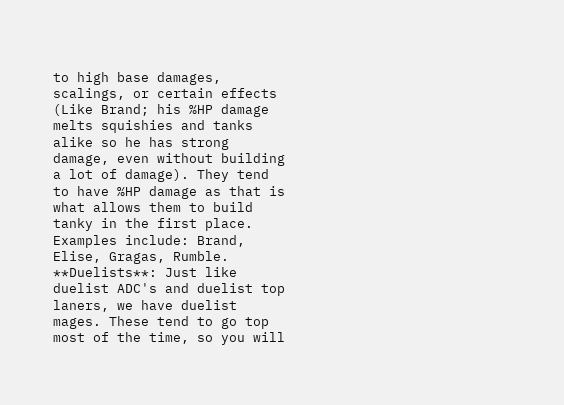to high base damages, scalings, or certain effects (Like Brand; his %HP damage melts squishies and tanks alike so he has strong damage, even without building a lot of damage). They tend to have %HP damage as that is what allows them to build tanky in the first place. Examples include: Brand, Elise, Gragas, Rumble. **Duelists**: Just like duelist ADC's and duelist top laners, we have duelist mages. These tend to go top most of the time, so you will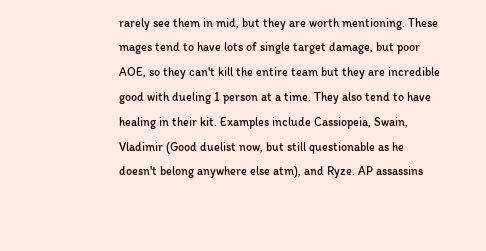rarely see them in mid, but they are worth mentioning. These mages tend to have lots of single target damage, but poor AOE, so they can't kill the entire team but they are incredible good with dueling 1 person at a time. They also tend to have healing in their kit. Examples include Cassiopeia, Swain, Vladimir (Good duelist now, but still questionable as he doesn't belong anywhere else atm), and Ryze. AP assassins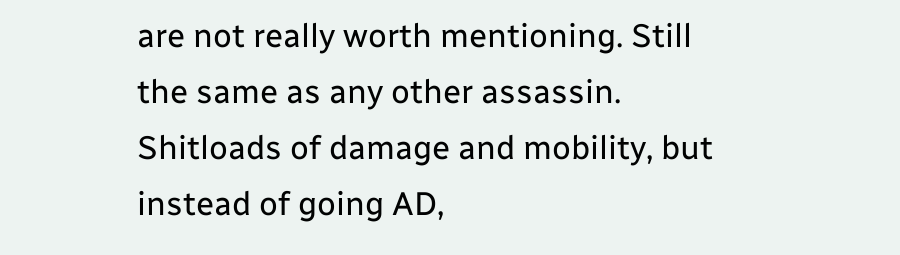are not really worth mentioning. Still the same as any other assassin. Shitloads of damage and mobility, but instead of going AD,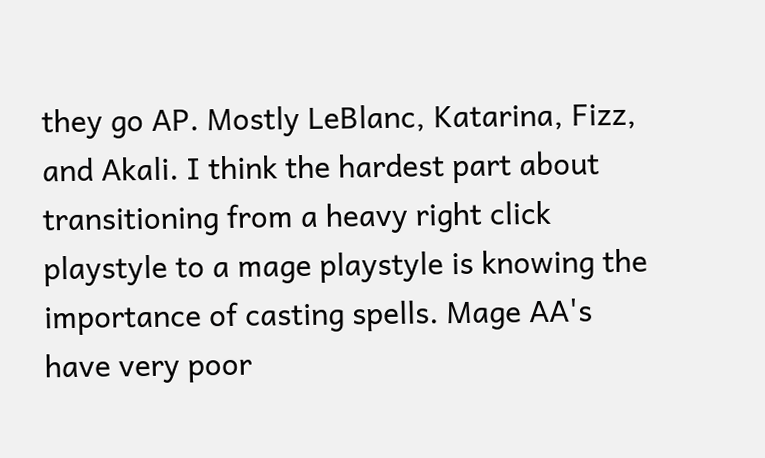they go AP. Mostly LeBlanc, Katarina, Fizz, and Akali. I think the hardest part about transitioning from a heavy right click playstyle to a mage playstyle is knowing the importance of casting spells. Mage AA's have very poor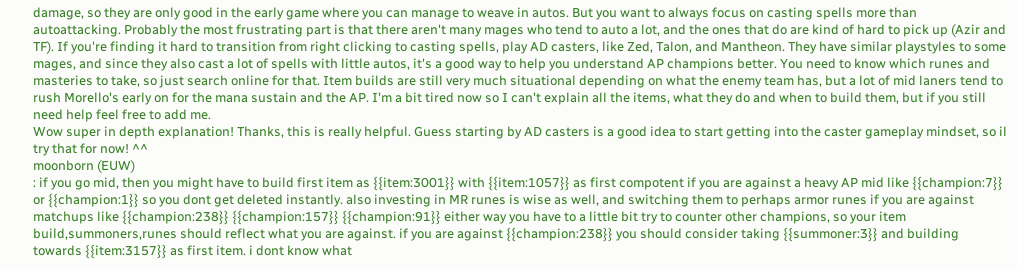damage, so they are only good in the early game where you can manage to weave in autos. But you want to always focus on casting spells more than autoattacking. Probably the most frustrating part is that there aren't many mages who tend to auto a lot, and the ones that do are kind of hard to pick up (Azir and TF). If you're finding it hard to transition from right clicking to casting spells, play AD casters, like Zed, Talon, and Mantheon. They have similar playstyles to some mages, and since they also cast a lot of spells with little autos, it's a good way to help you understand AP champions better. You need to know which runes and masteries to take, so just search online for that. Item builds are still very much situational depending on what the enemy team has, but a lot of mid laners tend to rush Morello's early on for the mana sustain and the AP. I'm a bit tired now so I can't explain all the items, what they do and when to build them, but if you still need help feel free to add me.
Wow super in depth explanation! Thanks, this is really helpful. Guess starting by AD casters is a good idea to start getting into the caster gameplay mindset, so il try that for now! ^^
moonborn (EUW)
: if you go mid, then you might have to build first item as {{item:3001}} with {{item:1057}} as first compotent if you are against a heavy AP mid like {{champion:7}} or {{champion:1}} so you dont get deleted instantly. also investing in MR runes is wise as well, and switching them to perhaps armor runes if you are against matchups like {{champion:238}} {{champion:157}} {{champion:91}} either way you have to a little bit try to counter other champions, so your item build,summoners,runes should reflect what you are against. if you are against {{champion:238}} you should consider taking {{summoner:3}} and building towards {{item:3157}} as first item. i dont know what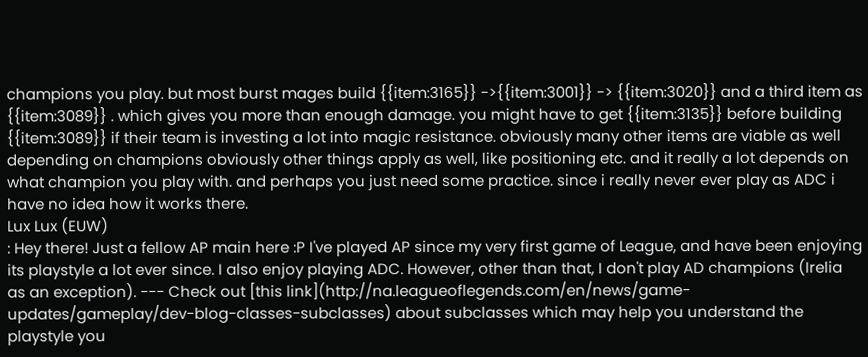champions you play. but most burst mages build {{item:3165}} ->{{item:3001}} -> {{item:3020}} and a third item as {{item:3089}} . which gives you more than enough damage. you might have to get {{item:3135}} before building {{item:3089}} if their team is investing a lot into magic resistance. obviously many other items are viable as well depending on champions obviously other things apply as well, like positioning etc. and it really a lot depends on what champion you play with. and perhaps you just need some practice. since i really never ever play as ADC i have no idea how it works there.
Lux Lux (EUW)
: Hey there! Just a fellow AP main here :P I've played AP since my very first game of League, and have been enjoying its playstyle a lot ever since. I also enjoy playing ADC. However, other than that, I don't play AD champions (Irelia as an exception). --- Check out [this link](http://na.leagueoflegends.com/en/news/game-updates/gameplay/dev-blog-classes-subclasses) about subclasses which may help you understand the playstyle you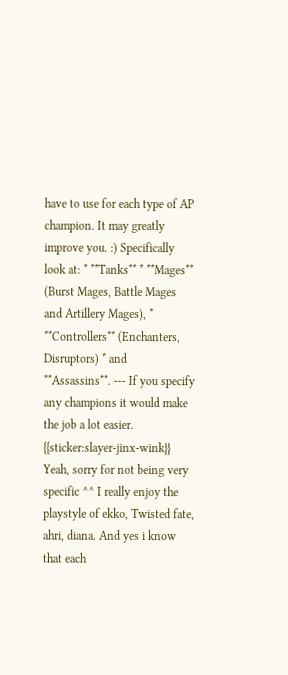have to use for each type of AP champion. It may greatly improve you. :) Specifically look at: * **Tanks** * **Mages** (Burst Mages, Battle Mages and Artillery Mages), * **Controllers** (Enchanters, Disruptors) * and **Assassins**. --- If you specify any champions it would make the job a lot easier. {{sticker:slayer-jinx-wink}}
Yeah, sorry for not being very specific ^^ I really enjoy the playstyle of ekko, Twisted fate, ahri, diana. And yes i know that each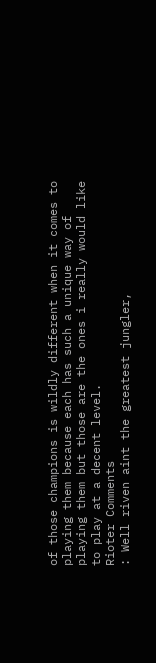of those champions is wildly different when it comes to playing them because each has such a unique way of playing them but those are the ones i really would like to play at a decent level.
Rioter Comments
: Well riven aint the greatest jungler,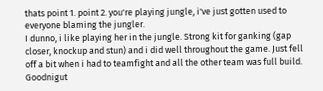thats point 1. point 2. you're playing jungle, i've just gotten used to everyone blaming the jungler.
I dunno, i like playing her in the jungle. Strong kit for ganking (gap closer, knockup and stun) and i did well throughout the game. Just fell off a bit when i had to teamfight and all the other team was full build.
Goodnigut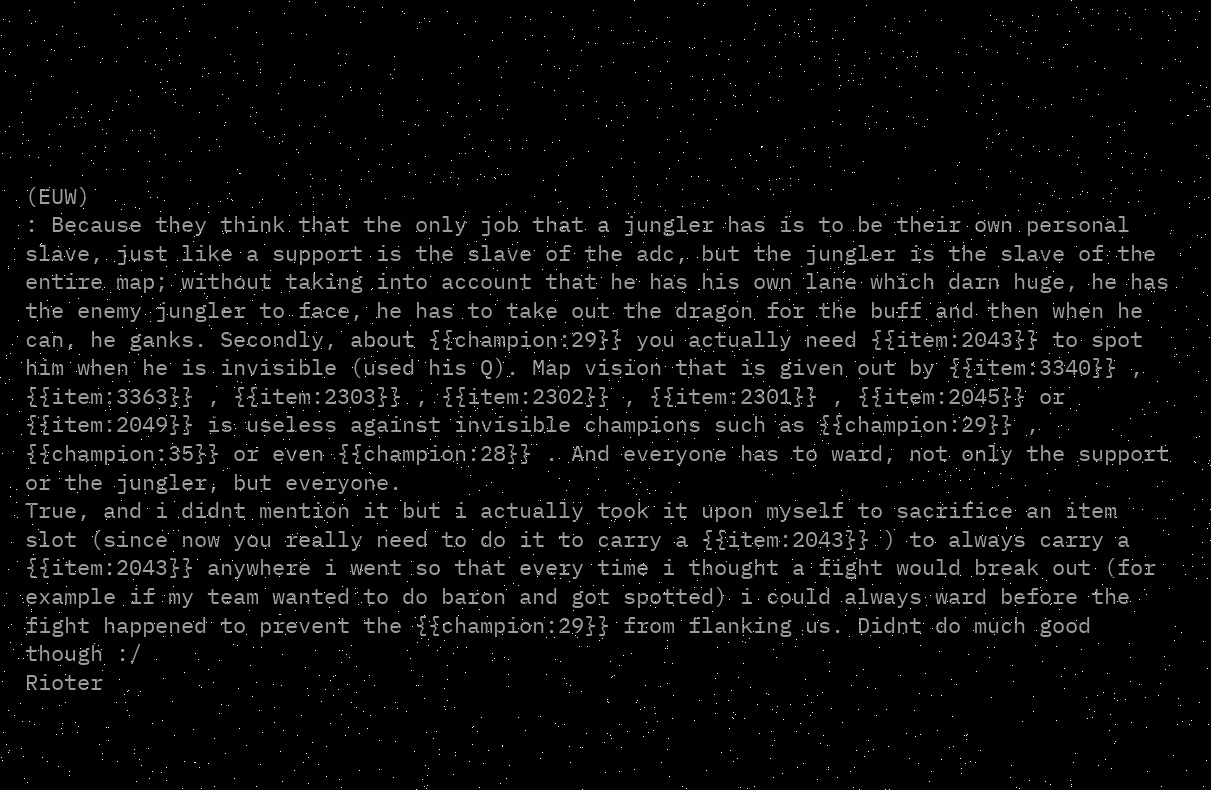(EUW)
: Because they think that the only job that a jungler has is to be their own personal slave, just like a support is the slave of the adc, but the jungler is the slave of the entire map; without taking into account that he has his own lane which darn huge, he has the enemy jungler to face, he has to take out the dragon for the buff and then when he can, he ganks. Secondly, about {{champion:29}} you actually need {{item:2043}} to spot him when he is invisible (used his Q). Map vision that is given out by {{item:3340}} , {{item:3363}} , {{item:2303}} , {{item:2302}} , {{item:2301}} , {{item:2045}} or {{item:2049}} is useless against invisible champions such as {{champion:29}} , {{champion:35}} or even {{champion:28}} . And everyone has to ward, not only the support or the jungler, but everyone.
True, and i didnt mention it but i actually took it upon myself to sacrifice an item slot (since now you really need to do it to carry a {{item:2043}} ) to always carry a {{item:2043}} anywhere i went so that every time i thought a fight would break out (for example if my team wanted to do baron and got spotted) i could always ward before the fight happened to prevent the {{champion:29}} from flanking us. Didnt do much good though :/
Rioter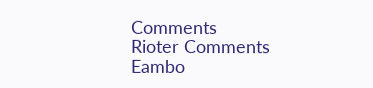Comments
Rioter Comments
Eambo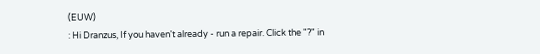(EUW)
: Hi Dranzus, If you haven't already - run a repair. Click the "?" in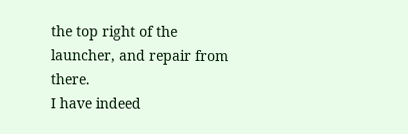the top right of the launcher, and repair from there.
I have indeed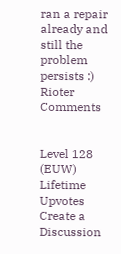ran a repair already and still the problem persists :)
Rioter Comments


Level 128 (EUW)
Lifetime Upvotes
Create a Discussion